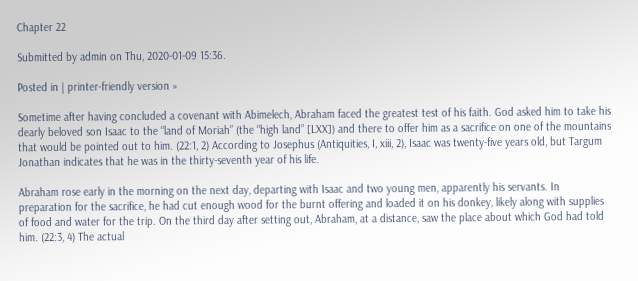Chapter 22

Submitted by admin on Thu, 2020-01-09 15:36.

Posted in | printer-friendly version »

Sometime after having concluded a covenant with Abimelech, Abraham faced the greatest test of his faith. God asked him to take his dearly beloved son Isaac to the “land of Moriah” (the “high land” [LXX]) and there to offer him as a sacrifice on one of the mountains that would be pointed out to him. (22:1, 2) According to Josephus (Antiquities, I, xiii, 2), Isaac was twenty-five years old, but Targum Jonathan indicates that he was in the thirty-seventh year of his life.

Abraham rose early in the morning on the next day, departing with Isaac and two young men, apparently his servants. In preparation for the sacrifice, he had cut enough wood for the burnt offering and loaded it on his donkey, likely along with supplies of food and water for the trip. On the third day after setting out, Abraham, at a distance, saw the place about which God had told him. (22:3, 4) The actual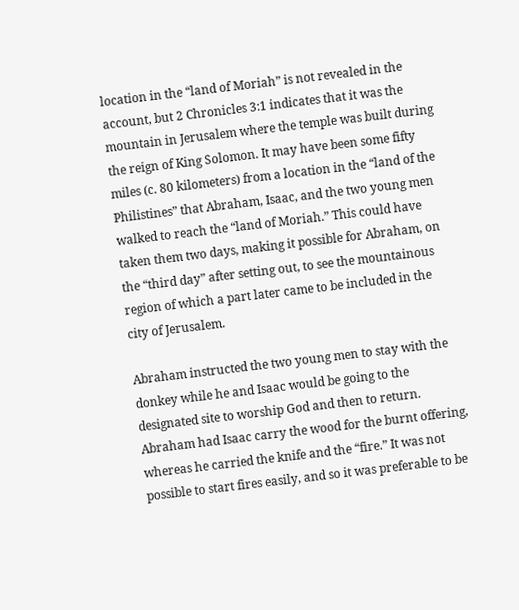location in the “land of Moriah” is not revealed in the account, but 2 Chronicles 3:1 indicates that it was the mountain in Jerusalem where the temple was built during the reign of King Solomon. It may have been some fifty miles (c. 80 kilometers) from a location in the “land of the Philistines” that Abraham, Isaac, and the two young men walked to reach the “land of Moriah.” This could have taken them two days, making it possible for Abraham, on the “third day” after setting out, to see the mountainous region of which a part later came to be included in the city of Jerusalem.

Abraham instructed the two young men to stay with the donkey while he and Isaac would be going to the designated site to worship God and then to return. Abraham had Isaac carry the wood for the burnt offering, whereas he carried the knife and the “fire.” It was not possible to start fires easily, and so it was preferable to be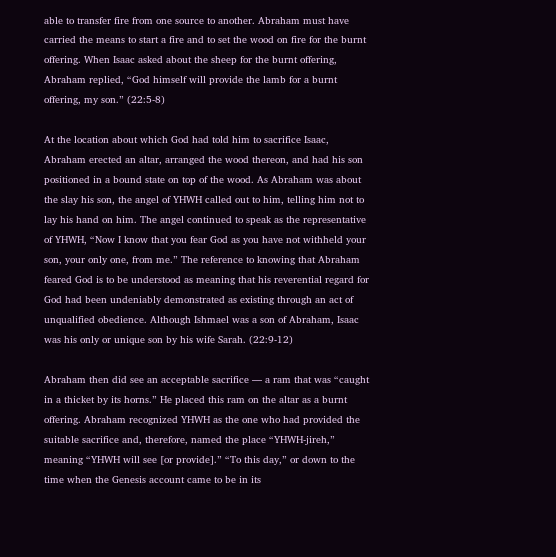able to transfer fire from one source to another. Abraham must have carried the means to start a fire and to set the wood on fire for the burnt offering. When Isaac asked about the sheep for the burnt offering, Abraham replied, “God himself will provide the lamb for a burnt offering, my son.” (22:5-8)

At the location about which God had told him to sacrifice Isaac, Abraham erected an altar, arranged the wood thereon, and had his son positioned in a bound state on top of the wood. As Abraham was about the slay his son, the angel of YHWH called out to him, telling him not to lay his hand on him. The angel continued to speak as the representative of YHWH, “Now I know that you fear God as you have not withheld your son, your only one, from me.” The reference to knowing that Abraham feared God is to be understood as meaning that his reverential regard for God had been undeniably demonstrated as existing through an act of unqualified obedience. Although Ishmael was a son of Abraham, Isaac was his only or unique son by his wife Sarah. (22:9-12)

Abraham then did see an acceptable sacrifice — a ram that was “caught in a thicket by its horns.” He placed this ram on the altar as a burnt offering. Abraham recognized YHWH as the one who had provided the suitable sacrifice and, therefore, named the place “YHWH-jireh,” meaning “YHWH will see [or provide].” “To this day,” or down to the time when the Genesis account came to be in its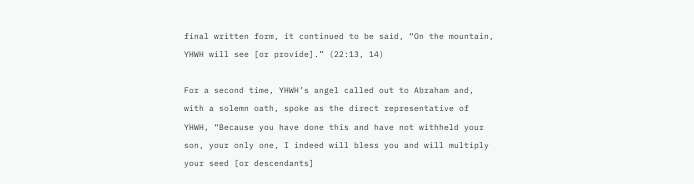final written form, it continued to be said, “On the mountain, YHWH will see [or provide].” (22:13, 14)

For a second time, YHWH’s angel called out to Abraham and, with a solemn oath, spoke as the direct representative of YHWH, “Because you have done this and have not withheld your son, your only one, I indeed will bless you and will multiply your seed [or descendants]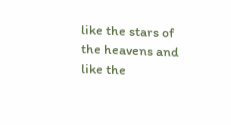like the stars of the heavens and like the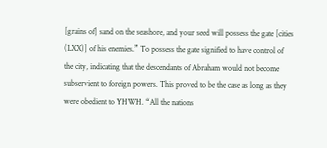[grains of] sand on the seashore, and your seed will possess the gate [cities (LXX)] of his enemies.” To possess the gate signified to have control of the city, indicating that the descendants of Abraham would not become subservient to foreign powers. This proved to be the case as long as they were obedient to YHWH. “All the nations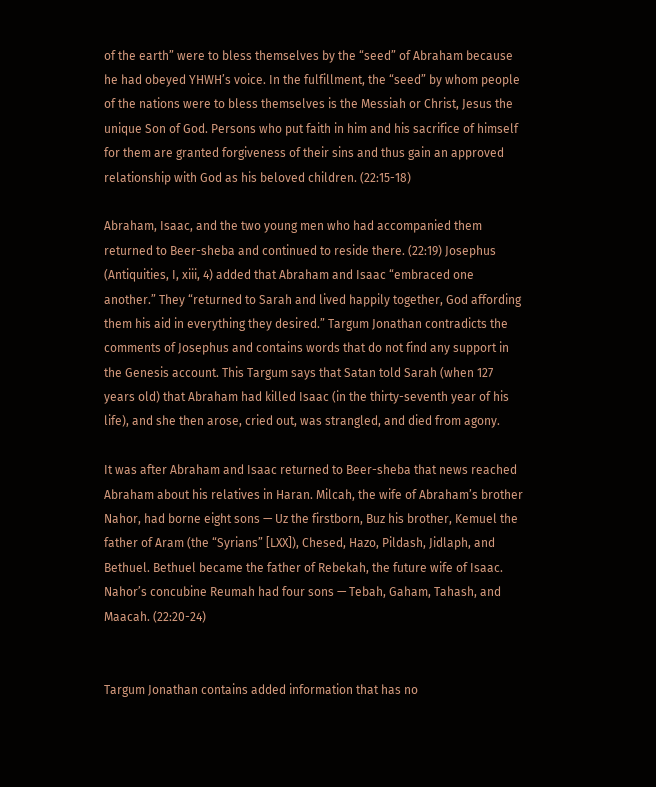of the earth” were to bless themselves by the “seed” of Abraham because he had obeyed YHWH’s voice. In the fulfillment, the “seed” by whom people of the nations were to bless themselves is the Messiah or Christ, Jesus the unique Son of God. Persons who put faith in him and his sacrifice of himself for them are granted forgiveness of their sins and thus gain an approved relationship with God as his beloved children. (22:15-18)

Abraham, Isaac, and the two young men who had accompanied them returned to Beer-sheba and continued to reside there. (22:19) Josephus (Antiquities, I, xiii, 4) added that Abraham and Isaac “embraced one another.” They “returned to Sarah and lived happily together, God affording them his aid in everything they desired.” Targum Jonathan contradicts the comments of Josephus and contains words that do not find any support in the Genesis account. This Targum says that Satan told Sarah (when 127 years old) that Abraham had killed Isaac (in the thirty-seventh year of his life), and she then arose, cried out, was strangled, and died from agony.

It was after Abraham and Isaac returned to Beer-sheba that news reached Abraham about his relatives in Haran. Milcah, the wife of Abraham’s brother Nahor, had borne eight sons — Uz the firstborn, Buz his brother, Kemuel the father of Aram (the “Syrians” [LXX]), Chesed, Hazo, Pildash, Jidlaph, and Bethuel. Bethuel became the father of Rebekah, the future wife of Isaac. Nahor’s concubine Reumah had four sons — Tebah, Gaham, Tahash, and Maacah. (22:20-24)


Targum Jonathan contains added information that has no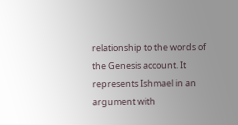relationship to the words of the Genesis account. It represents Ishmael in an argument with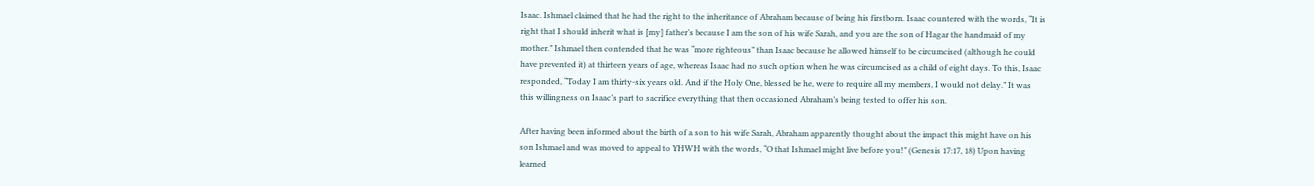Isaac. Ishmael claimed that he had the right to the inheritance of Abraham because of being his firstborn. Isaac countered with the words, “It is right that I should inherit what is [my] father’s because I am the son of his wife Sarah, and you are the son of Hagar the handmaid of my mother.” Ishmael then contended that he was “more righteous” than Isaac because he allowed himself to be circumcised (although he could have prevented it) at thirteen years of age, whereas Isaac had no such option when he was circumcised as a child of eight days. To this, Isaac responded, “Today I am thirty-six years old. And if the Holy One, blessed be he, were to require all my members, I would not delay.” It was this willingness on Isaac’s part to sacrifice everything that then occasioned Abraham’s being tested to offer his son.

After having been informed about the birth of a son to his wife Sarah, Abraham apparently thought about the impact this might have on his son Ishmael and was moved to appeal to YHWH with the words, “O that Ishmael might live before you!” (Genesis 17:17, 18) Upon having learned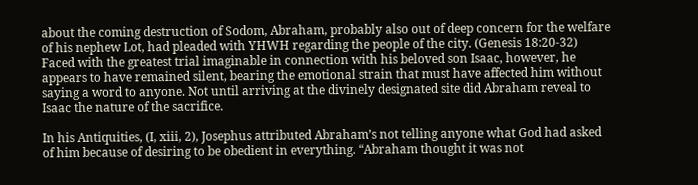about the coming destruction of Sodom, Abraham, probably also out of deep concern for the welfare of his nephew Lot, had pleaded with YHWH regarding the people of the city. (Genesis 18:20-32) Faced with the greatest trial imaginable in connection with his beloved son Isaac, however, he appears to have remained silent, bearing the emotional strain that must have affected him without saying a word to anyone. Not until arriving at the divinely designated site did Abraham reveal to Isaac the nature of the sacrifice.

In his Antiquities, (I, xiii, 2), Josephus attributed Abraham’s not telling anyone what God had asked of him because of desiring to be obedient in everything. “Abraham thought it was not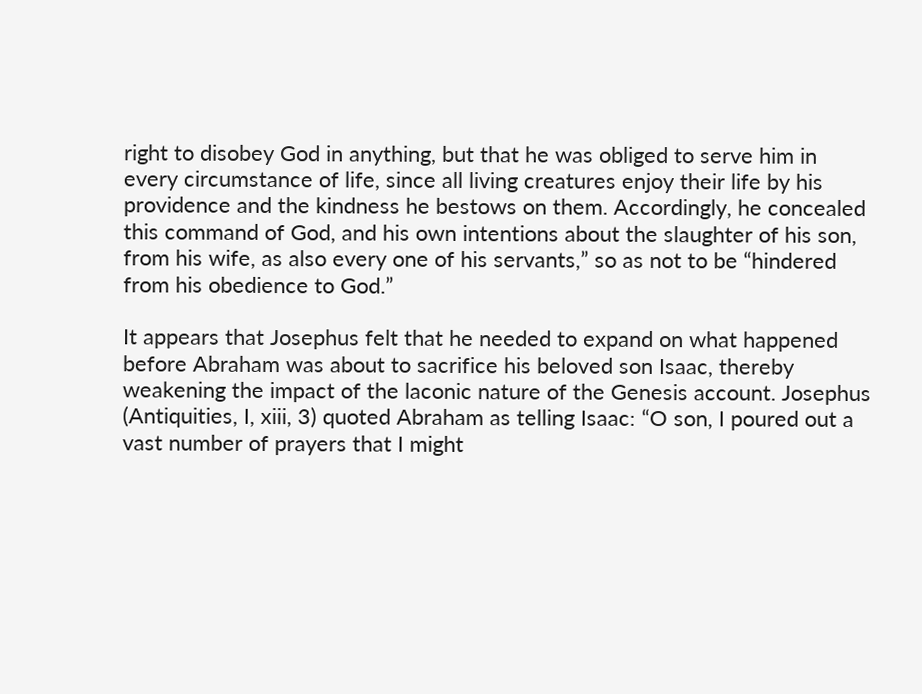right to disobey God in anything, but that he was obliged to serve him in every circumstance of life, since all living creatures enjoy their life by his providence and the kindness he bestows on them. Accordingly, he concealed this command of God, and his own intentions about the slaughter of his son, from his wife, as also every one of his servants,” so as not to be “hindered from his obedience to God.”

It appears that Josephus felt that he needed to expand on what happened before Abraham was about to sacrifice his beloved son Isaac, thereby weakening the impact of the laconic nature of the Genesis account. Josephus (Antiquities, I, xiii, 3) quoted Abraham as telling Isaac: “O son, I poured out a vast number of prayers that I might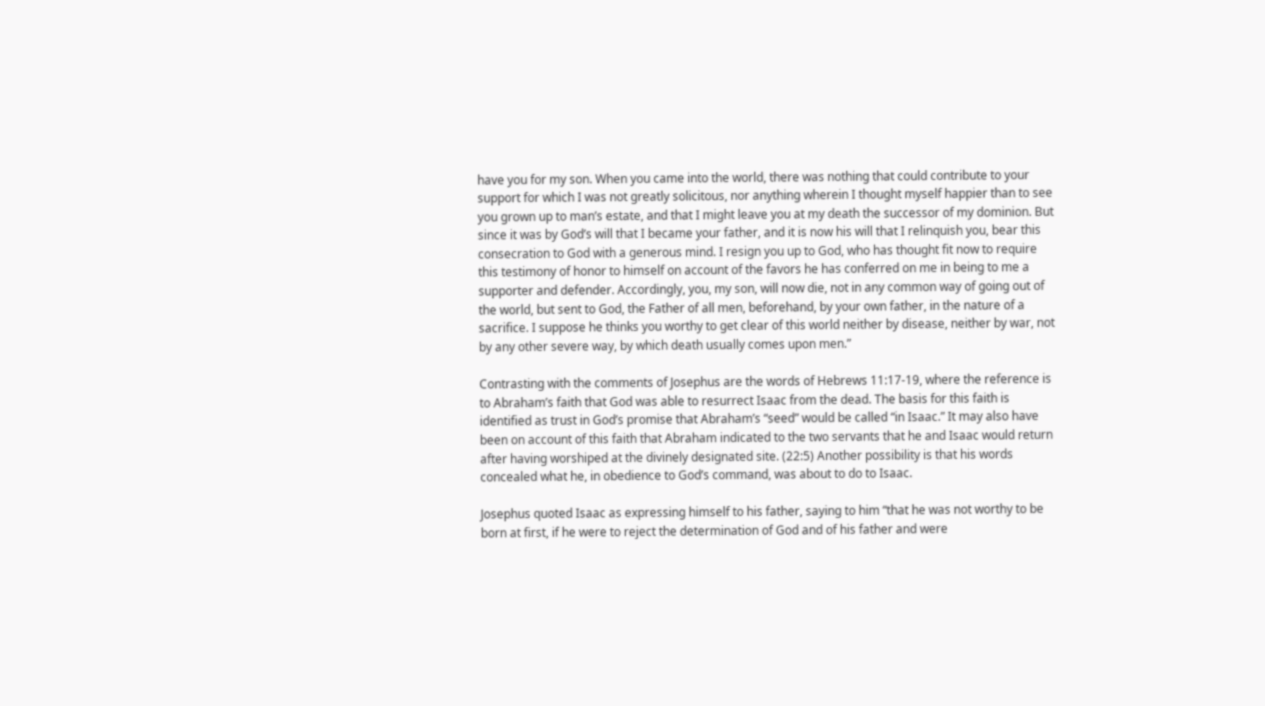have you for my son. When you came into the world, there was nothing that could contribute to your support for which I was not greatly solicitous, nor anything wherein I thought myself happier than to see you grown up to man’s estate, and that I might leave you at my death the successor of my dominion. But since it was by God’s will that I became your father, and it is now his will that I relinquish you, bear this consecration to God with a generous mind. I resign you up to God, who has thought fit now to require this testimony of honor to himself on account of the favors he has conferred on me in being to me a supporter and defender. Accordingly, you, my son, will now die, not in any common way of going out of the world, but sent to God, the Father of all men, beforehand, by your own father, in the nature of a sacrifice. I suppose he thinks you worthy to get clear of this world neither by disease, neither by war, not by any other severe way, by which death usually comes upon men.”

Contrasting with the comments of Josephus are the words of Hebrews 11:17-19, where the reference is to Abraham’s faith that God was able to resurrect Isaac from the dead. The basis for this faith is identified as trust in God’s promise that Abraham’s “seed” would be called “in Isaac.” It may also have been on account of this faith that Abraham indicated to the two servants that he and Isaac would return after having worshiped at the divinely designated site. (22:5) Another possibility is that his words concealed what he, in obedience to God’s command, was about to do to Isaac.

Josephus quoted Isaac as expressing himself to his father, saying to him “that he was not worthy to be born at first, if he were to reject the determination of God and of his father and were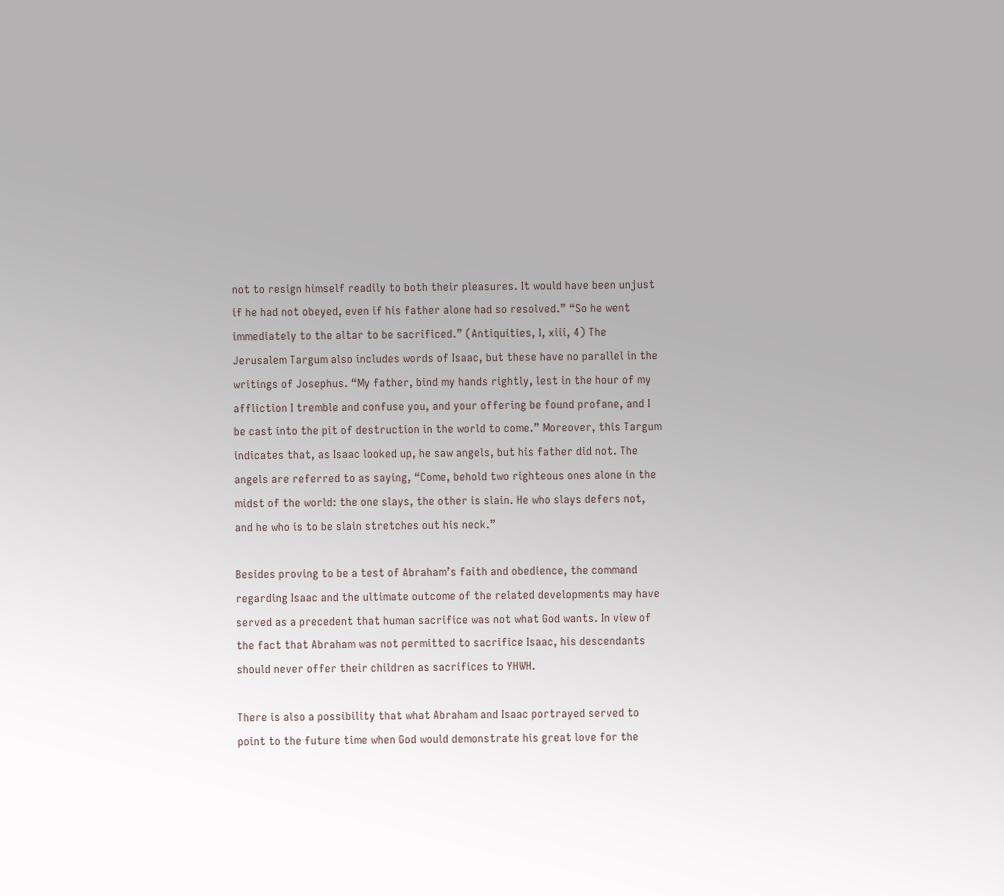not to resign himself readily to both their pleasures. It would have been unjust if he had not obeyed, even if his father alone had so resolved.” “So he went immediately to the altar to be sacrificed.” (Antiquities, I, xiii, 4) The Jerusalem Targum also includes words of Isaac, but these have no parallel in the writings of Josephus. “My father, bind my hands rightly, lest in the hour of my affliction I tremble and confuse you, and your offering be found profane, and I be cast into the pit of destruction in the world to come.” Moreover, this Targum indicates that, as Isaac looked up, he saw angels, but his father did not. The angels are referred to as saying, “Come, behold two righteous ones alone in the midst of the world: the one slays, the other is slain. He who slays defers not, and he who is to be slain stretches out his neck.”

Besides proving to be a test of Abraham’s faith and obedience, the command regarding Isaac and the ultimate outcome of the related developments may have served as a precedent that human sacrifice was not what God wants. In view of the fact that Abraham was not permitted to sacrifice Isaac, his descendants should never offer their children as sacrifices to YHWH.

There is also a possibility that what Abraham and Isaac portrayed served to point to the future time when God would demonstrate his great love for the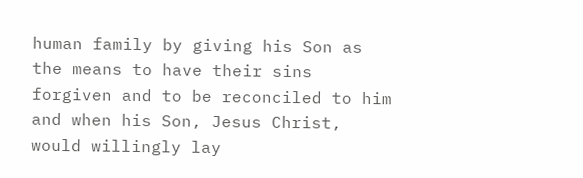human family by giving his Son as the means to have their sins forgiven and to be reconciled to him and when his Son, Jesus Christ, would willingly lay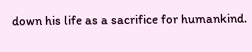down his life as a sacrifice for humankind.